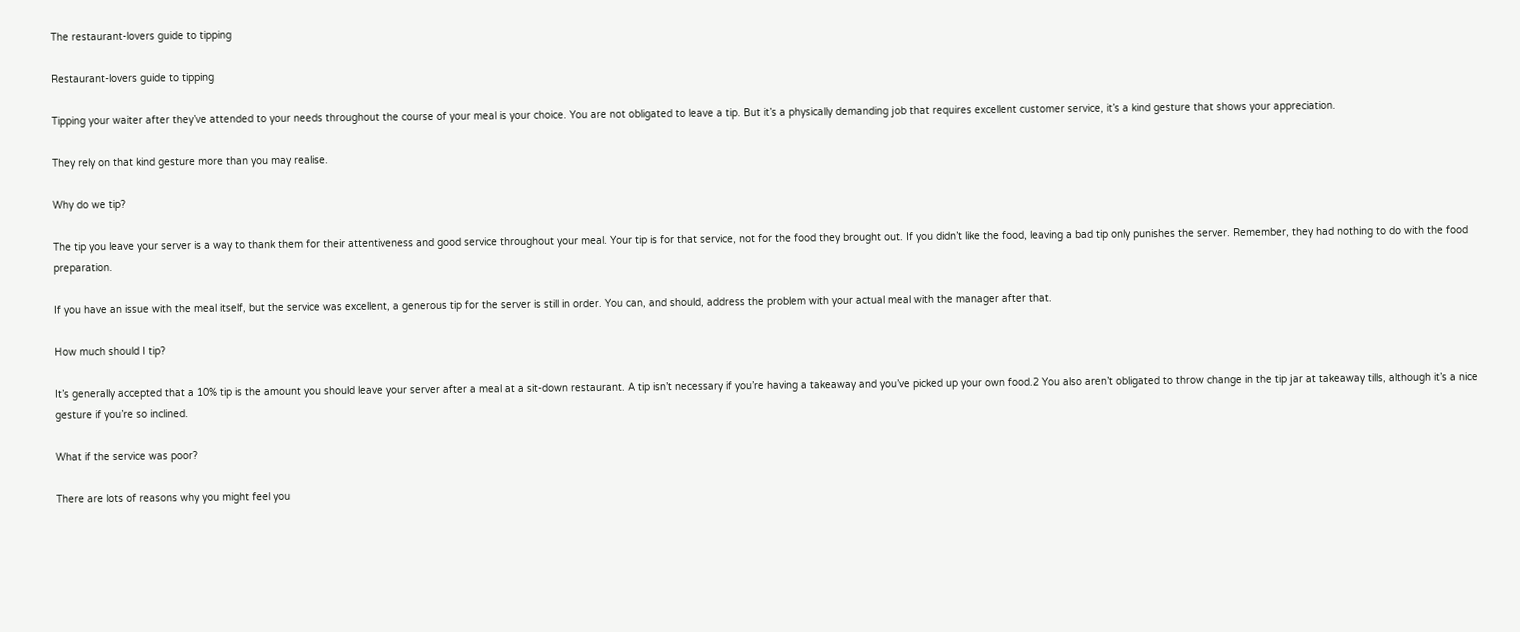The restaurant-lovers guide to tipping

Restaurant-lovers guide to tipping

Tipping your waiter after they’ve attended to your needs throughout the course of your meal is your choice. You are not obligated to leave a tip. But it’s a physically demanding job that requires excellent customer service, it’s a kind gesture that shows your appreciation.

They rely on that kind gesture more than you may realise.

Why do we tip?

The tip you leave your server is a way to thank them for their attentiveness and good service throughout your meal. Your tip is for that service, not for the food they brought out. If you didn’t like the food, leaving a bad tip only punishes the server. Remember, they had nothing to do with the food preparation.

If you have an issue with the meal itself, but the service was excellent, a generous tip for the server is still in order. You can, and should, address the problem with your actual meal with the manager after that.

How much should I tip?

It’s generally accepted that a 10% tip is the amount you should leave your server after a meal at a sit-down restaurant. A tip isn’t necessary if you’re having a takeaway and you’ve picked up your own food.2 You also aren’t obligated to throw change in the tip jar at takeaway tills, although it’s a nice gesture if you’re so inclined.

What if the service was poor?

There are lots of reasons why you might feel you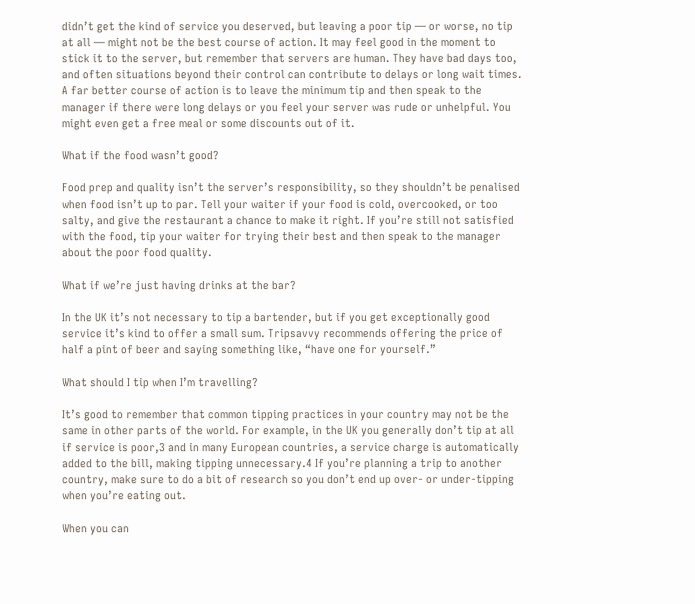didn’t get the kind of service you deserved, but leaving a poor tip — or worse, no tip at all — might not be the best course of action. It may feel good in the moment to stick it to the server, but remember that servers are human. They have bad days too, and often situations beyond their control can contribute to delays or long wait times. A far better course of action is to leave the minimum tip and then speak to the manager if there were long delays or you feel your server was rude or unhelpful. You might even get a free meal or some discounts out of it.

What if the food wasn’t good?

Food prep and quality isn’t the server’s responsibility, so they shouldn’t be penalised when food isn’t up to par. Tell your waiter if your food is cold, overcooked, or too salty, and give the restaurant a chance to make it right. If you’re still not satisfied with the food, tip your waiter for trying their best and then speak to the manager about the poor food quality.

What if we’re just having drinks at the bar?

In the UK it’s not necessary to tip a bartender, but if you get exceptionally good service it’s kind to offer a small sum. Tripsavvy recommends offering the price of half a pint of beer and saying something like, “have one for yourself.”

What should I tip when I’m travelling?

It’s good to remember that common tipping practices in your country may not be the same in other parts of the world. For example, in the UK you generally don’t tip at all if service is poor,3 and in many European countries, a service charge is automatically added to the bill, making tipping unnecessary.4 If you’re planning a trip to another country, make sure to do a bit of research so you don’t end up over- or under-tipping when you’re eating out.

When you can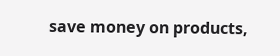save money on products,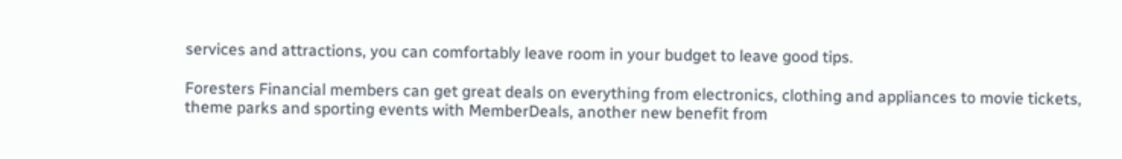services and attractions, you can comfortably leave room in your budget to leave good tips.

Foresters Financial members can get great deals on everything from electronics, clothing and appliances to movie tickets, theme parks and sporting events with MemberDeals, another new benefit from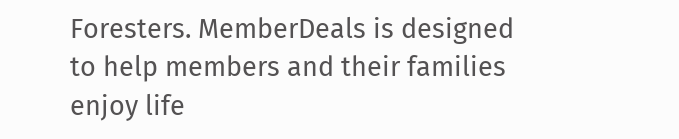Foresters. MemberDeals is designed to help members and their families enjoy life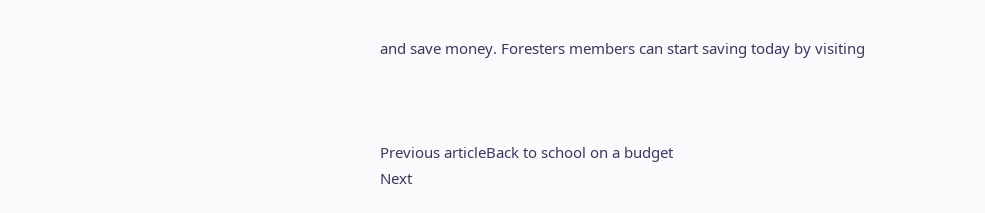and save money. Foresters members can start saving today by visiting



Previous articleBack to school on a budget
Next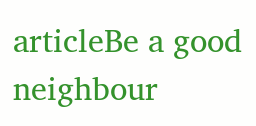articleBe a good neighbour